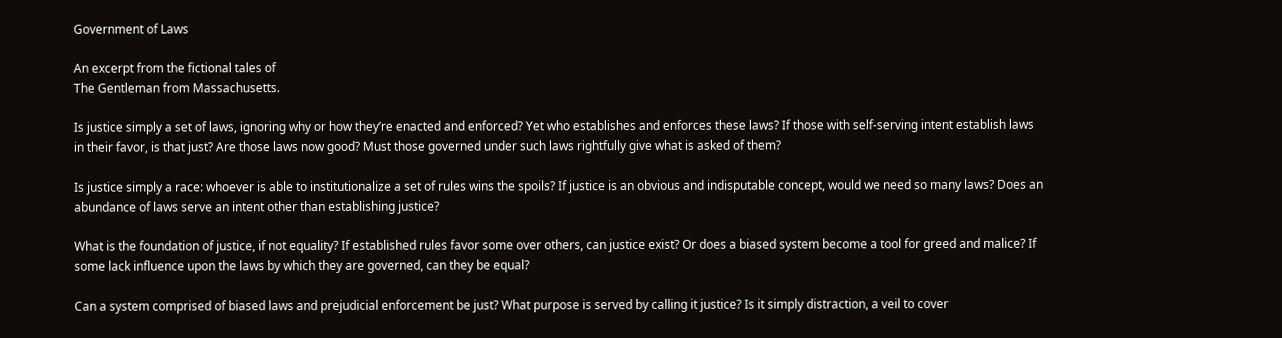Government of Laws

An excerpt from the fictional tales of
The Gentleman from Massachusetts.

Is justice simply a set of laws, ignoring why or how they’re enacted and enforced? Yet who establishes and enforces these laws? If those with self-serving intent establish laws in their favor, is that just? Are those laws now good? Must those governed under such laws rightfully give what is asked of them?

Is justice simply a race: whoever is able to institutionalize a set of rules wins the spoils? If justice is an obvious and indisputable concept, would we need so many laws? Does an abundance of laws serve an intent other than establishing justice?

What is the foundation of justice, if not equality? If established rules favor some over others, can justice exist? Or does a biased system become a tool for greed and malice? If some lack influence upon the laws by which they are governed, can they be equal?

Can a system comprised of biased laws and prejudicial enforcement be just? What purpose is served by calling it justice? Is it simply distraction, a veil to cover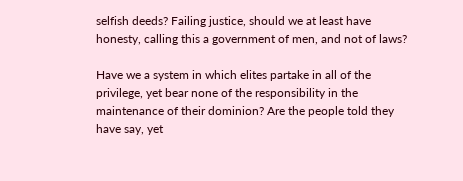selfish deeds? Failing justice, should we at least have honesty, calling this a government of men, and not of laws?

Have we a system in which elites partake in all of the privilege, yet bear none of the responsibility in the maintenance of their dominion? Are the people told they have say, yet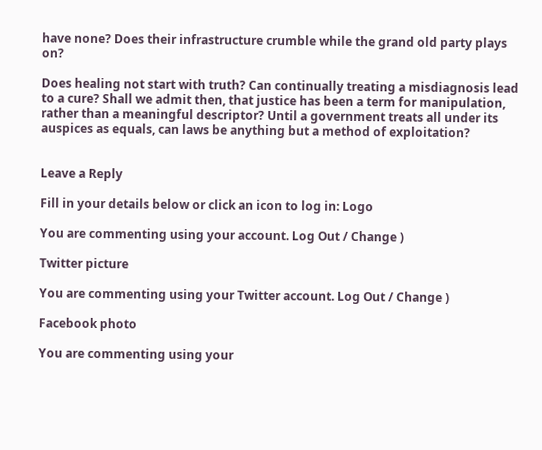have none? Does their infrastructure crumble while the grand old party plays on?

Does healing not start with truth? Can continually treating a misdiagnosis lead to a cure? Shall we admit then, that justice has been a term for manipulation, rather than a meaningful descriptor? Until a government treats all under its auspices as equals, can laws be anything but a method of exploitation?


Leave a Reply

Fill in your details below or click an icon to log in: Logo

You are commenting using your account. Log Out / Change )

Twitter picture

You are commenting using your Twitter account. Log Out / Change )

Facebook photo

You are commenting using your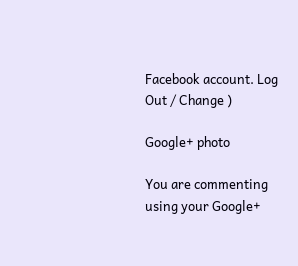Facebook account. Log Out / Change )

Google+ photo

You are commenting using your Google+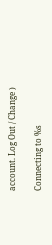account. Log Out / Change )

Connecting to %s